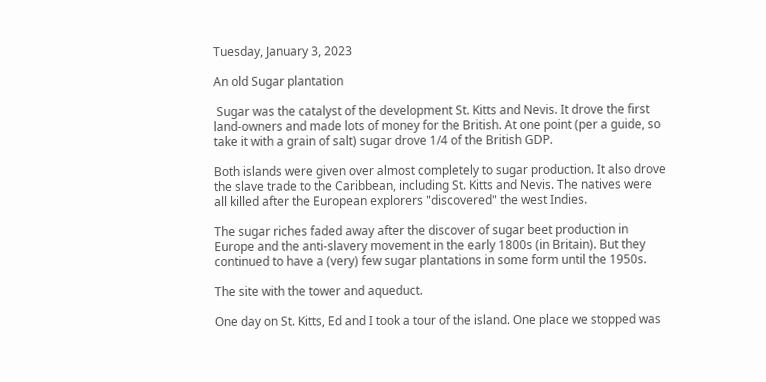Tuesday, January 3, 2023

An old Sugar plantation

 Sugar was the catalyst of the development St. Kitts and Nevis. It drove the first land-owners and made lots of money for the British. At one point (per a guide, so take it with a grain of salt) sugar drove 1/4 of the British GDP.

Both islands were given over almost completely to sugar production. It also drove the slave trade to the Caribbean, including St. Kitts and Nevis. The natives were all killed after the European explorers "discovered" the west Indies.

The sugar riches faded away after the discover of sugar beet production in Europe and the anti-slavery movement in the early 1800s (in Britain). But they continued to have a (very) few sugar plantations in some form until the 1950s.

The site with the tower and aqueduct.

One day on St. Kitts, Ed and I took a tour of the island. One place we stopped was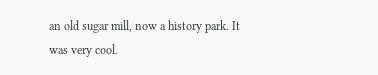an old sugar mill, now a history park. It was very cool.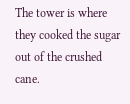The tower is where they cooked the sugar out of the crushed cane.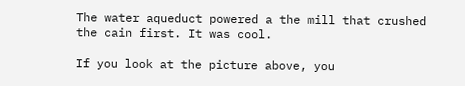The water aqueduct powered a the mill that crushed the cain first. It was cool.

If you look at the picture above, you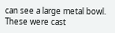can see a large metal bowl. These were cast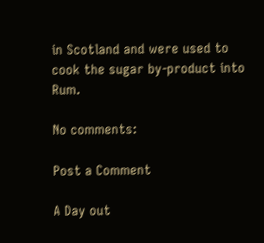in Scotland and were used to cook the sugar by-product into Rum.

No comments:

Post a Comment

A Day out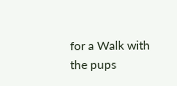for a Walk with the pups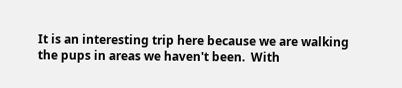It is an interesting trip here because we are walking the pups in areas we haven't been.  With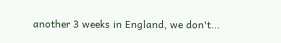another 3 weeks in England, we don't...